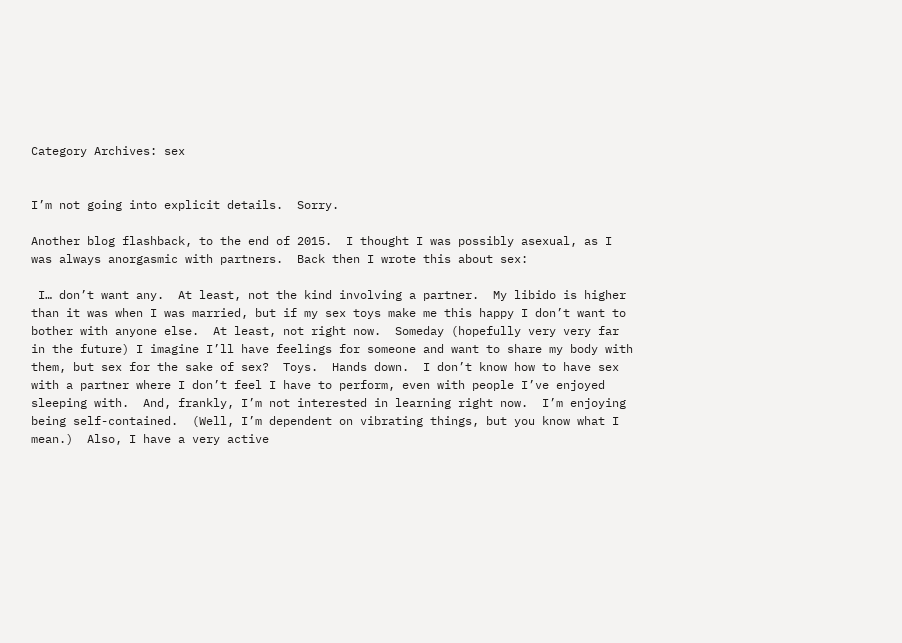Category Archives: sex


I’m not going into explicit details.  Sorry.

Another blog flashback, to the end of 2015.  I thought I was possibly asexual, as I was always anorgasmic with partners.  Back then I wrote this about sex:

 I… don’t want any.  At least, not the kind involving a partner.  My libido is higher than it was when I was married, but if my sex toys make me this happy I don’t want to bother with anyone else.  At least, not right now.  Someday (hopefully very very far in the future) I imagine I’ll have feelings for someone and want to share my body with them, but sex for the sake of sex?  Toys.  Hands down.  I don’t know how to have sex with a partner where I don’t feel I have to perform, even with people I’ve enjoyed sleeping with.  And, frankly, I’m not interested in learning right now.  I’m enjoying being self-contained.  (Well, I’m dependent on vibrating things, but you know what I mean.)  Also, I have a very active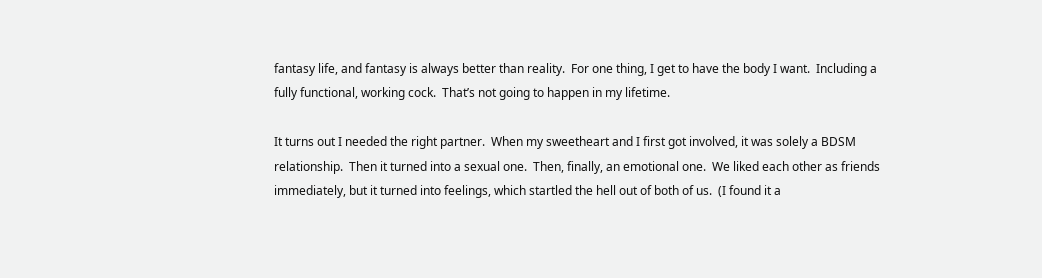fantasy life, and fantasy is always better than reality.  For one thing, I get to have the body I want.  Including a fully functional, working cock.  That’s not going to happen in my lifetime.

It turns out I needed the right partner.  When my sweetheart and I first got involved, it was solely a BDSM relationship.  Then it turned into a sexual one.  Then, finally, an emotional one.  We liked each other as friends immediately, but it turned into feelings, which startled the hell out of both of us.  (I found it a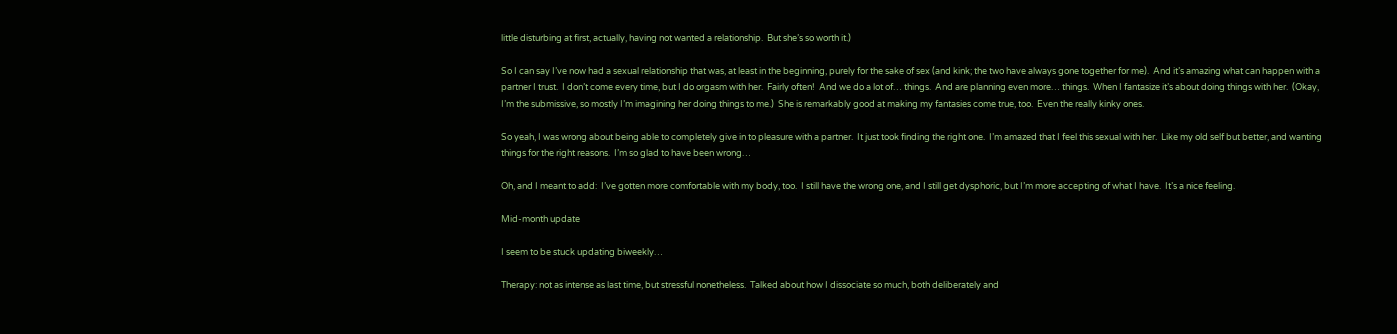little disturbing at first, actually, having not wanted a relationship.  But she’s so worth it.)

So I can say I’ve now had a sexual relationship that was, at least in the beginning, purely for the sake of sex (and kink; the two have always gone together for me).  And it’s amazing what can happen with a partner I trust.  I don’t come every time, but I do orgasm with her.  Fairly often!  And we do a lot of… things.  And are planning even more… things.  When I fantasize it’s about doing things with her.  (Okay, I’m the submissive, so mostly I’m imagining her doing things to me.)  She is remarkably good at making my fantasies come true, too.  Even the really kinky ones.

So yeah, I was wrong about being able to completely give in to pleasure with a partner.  It just took finding the right one.  I’m amazed that I feel this sexual with her.  Like my old self but better, and wanting things for the right reasons.  I’m so glad to have been wrong…

Oh, and I meant to add:  I’ve gotten more comfortable with my body, too.  I still have the wrong one, and I still get dysphoric, but I’m more accepting of what I have.  It’s a nice feeling.

Mid-month update

I seem to be stuck updating biweekly…

Therapy: not as intense as last time, but stressful nonetheless.  Talked about how I dissociate so much, both deliberately and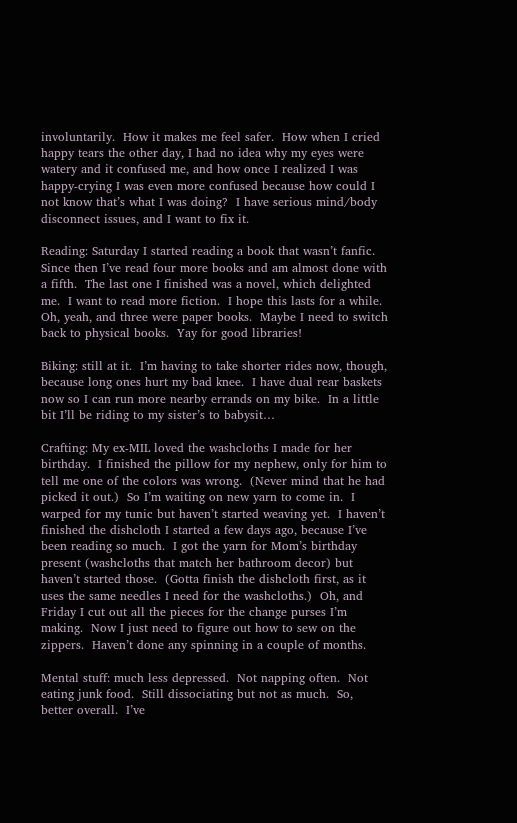involuntarily.  How it makes me feel safer.  How when I cried happy tears the other day, I had no idea why my eyes were watery and it confused me, and how once I realized I was happy-crying I was even more confused because how could I not know that’s what I was doing?  I have serious mind/body disconnect issues, and I want to fix it.

Reading: Saturday I started reading a book that wasn’t fanfic.  Since then I’ve read four more books and am almost done with a fifth.  The last one I finished was a novel, which delighted me.  I want to read more fiction.  I hope this lasts for a while.  Oh, yeah, and three were paper books.  Maybe I need to switch back to physical books.  Yay for good libraries!

Biking: still at it.  I’m having to take shorter rides now, though, because long ones hurt my bad knee.  I have dual rear baskets now so I can run more nearby errands on my bike.  In a little bit I’ll be riding to my sister’s to babysit…

Crafting: My ex-MIL loved the washcloths I made for her birthday.  I finished the pillow for my nephew, only for him to tell me one of the colors was wrong.  (Never mind that he had picked it out.)  So I’m waiting on new yarn to come in.  I warped for my tunic but haven’t started weaving yet.  I haven’t finished the dishcloth I started a few days ago, because I’ve been reading so much.  I got the yarn for Mom’s birthday present (washcloths that match her bathroom decor) but haven’t started those.  (Gotta finish the dishcloth first, as it uses the same needles I need for the washcloths.)  Oh, and Friday I cut out all the pieces for the change purses I’m making.  Now I just need to figure out how to sew on the zippers.  Haven’t done any spinning in a couple of months.

Mental stuff: much less depressed.  Not napping often.  Not eating junk food.  Still dissociating but not as much.  So, better overall.  I’ve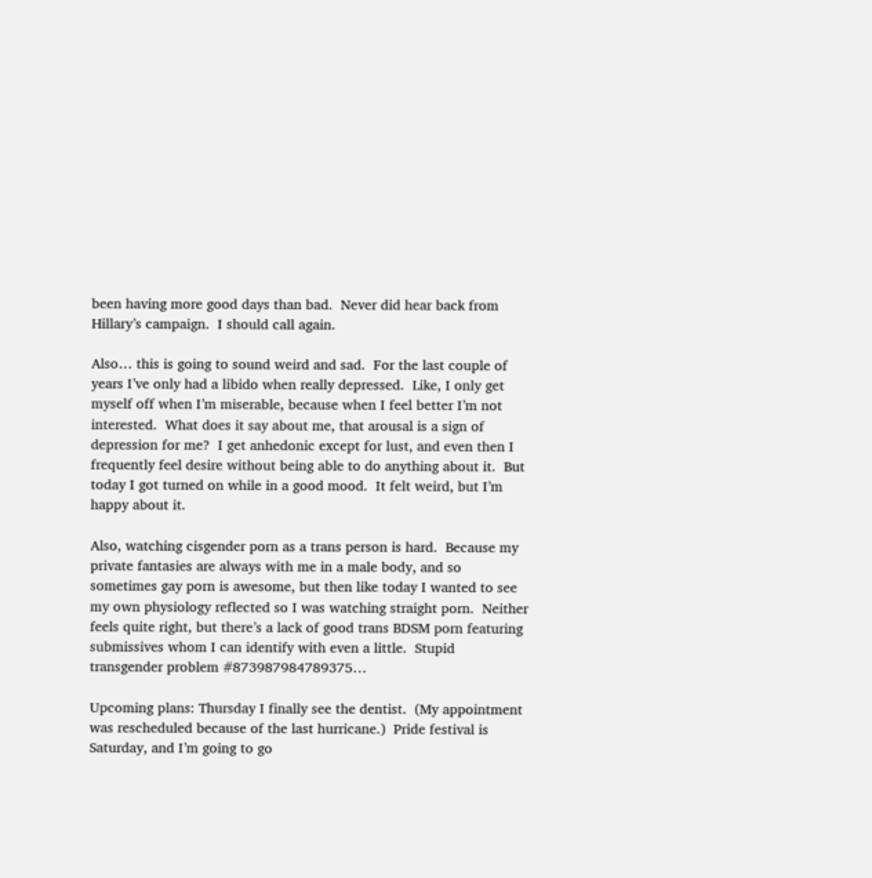been having more good days than bad.  Never did hear back from Hillary’s campaign.  I should call again.

Also… this is going to sound weird and sad.  For the last couple of years I’ve only had a libido when really depressed.  Like, I only get myself off when I’m miserable, because when I feel better I’m not interested.  What does it say about me, that arousal is a sign of depression for me?  I get anhedonic except for lust, and even then I frequently feel desire without being able to do anything about it.  But today I got turned on while in a good mood.  It felt weird, but I’m happy about it.

Also, watching cisgender porn as a trans person is hard.  Because my private fantasies are always with me in a male body, and so sometimes gay porn is awesome, but then like today I wanted to see my own physiology reflected so I was watching straight porn.  Neither feels quite right, but there’s a lack of good trans BDSM porn featuring submissives whom I can identify with even a little.  Stupid transgender problem #873987984789375…

Upcoming plans: Thursday I finally see the dentist.  (My appointment was rescheduled because of the last hurricane.)  Pride festival is Saturday, and I’m going to go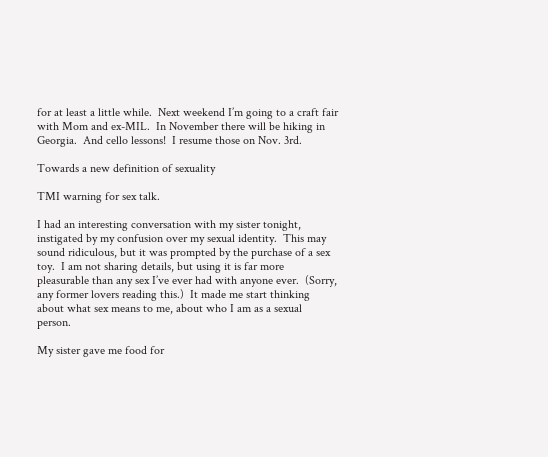for at least a little while.  Next weekend I’m going to a craft fair with Mom and ex-MIL.  In November there will be hiking in Georgia.  And cello lessons!  I resume those on Nov. 3rd.

Towards a new definition of sexuality

TMI warning for sex talk.

I had an interesting conversation with my sister tonight, instigated by my confusion over my sexual identity.  This may sound ridiculous, but it was prompted by the purchase of a sex toy.  I am not sharing details, but using it is far more pleasurable than any sex I’ve ever had with anyone ever.  (Sorry, any former lovers reading this.)  It made me start thinking about what sex means to me, about who I am as a sexual person.

My sister gave me food for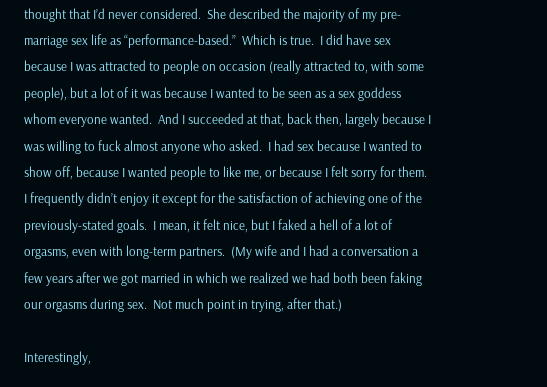thought that I’d never considered.  She described the majority of my pre-marriage sex life as “performance-based.”  Which is true.  I did have sex because I was attracted to people on occasion (really attracted to, with some people), but a lot of it was because I wanted to be seen as a sex goddess whom everyone wanted.  And I succeeded at that, back then, largely because I was willing to fuck almost anyone who asked.  I had sex because I wanted to show off, because I wanted people to like me, or because I felt sorry for them.  I frequently didn’t enjoy it except for the satisfaction of achieving one of the previously-stated goals.  I mean, it felt nice, but I faked a hell of a lot of orgasms, even with long-term partners.  (My wife and I had a conversation a few years after we got married in which we realized we had both been faking our orgasms during sex.  Not much point in trying, after that.)

Interestingly,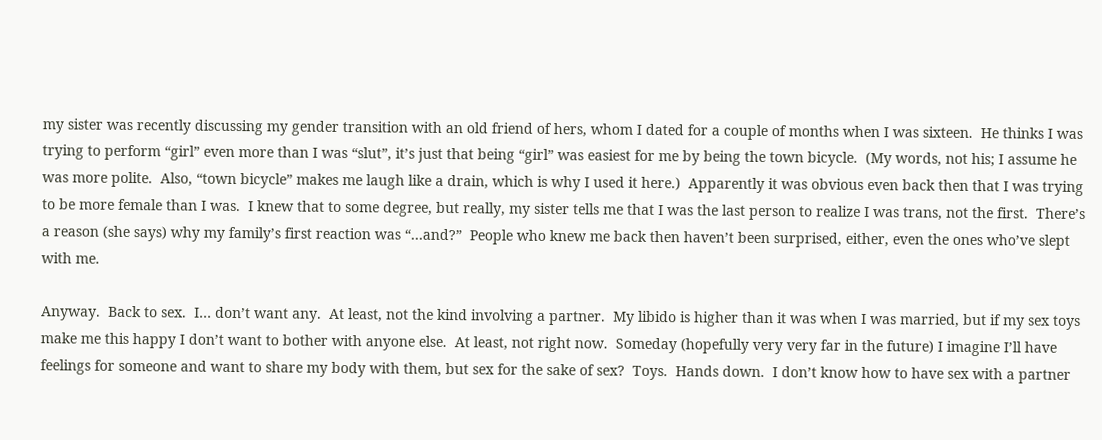my sister was recently discussing my gender transition with an old friend of hers, whom I dated for a couple of months when I was sixteen.  He thinks I was trying to perform “girl” even more than I was “slut”, it’s just that being “girl” was easiest for me by being the town bicycle.  (My words, not his; I assume he was more polite.  Also, “town bicycle” makes me laugh like a drain, which is why I used it here.)  Apparently it was obvious even back then that I was trying to be more female than I was.  I knew that to some degree, but really, my sister tells me that I was the last person to realize I was trans, not the first.  There’s a reason (she says) why my family’s first reaction was “…and?”  People who knew me back then haven’t been surprised, either, even the ones who’ve slept with me.

Anyway.  Back to sex.  I… don’t want any.  At least, not the kind involving a partner.  My libido is higher than it was when I was married, but if my sex toys make me this happy I don’t want to bother with anyone else.  At least, not right now.  Someday (hopefully very very far in the future) I imagine I’ll have feelings for someone and want to share my body with them, but sex for the sake of sex?  Toys.  Hands down.  I don’t know how to have sex with a partner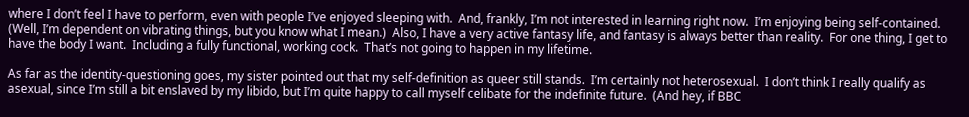where I don’t feel I have to perform, even with people I’ve enjoyed sleeping with.  And, frankly, I’m not interested in learning right now.  I’m enjoying being self-contained.  (Well, I’m dependent on vibrating things, but you know what I mean.)  Also, I have a very active fantasy life, and fantasy is always better than reality.  For one thing, I get to have the body I want.  Including a fully functional, working cock.  That’s not going to happen in my lifetime.

As far as the identity-questioning goes, my sister pointed out that my self-definition as queer still stands.  I’m certainly not heterosexual.  I don’t think I really qualify as asexual, since I’m still a bit enslaved by my libido, but I’m quite happy to call myself celibate for the indefinite future.  (And hey, if BBC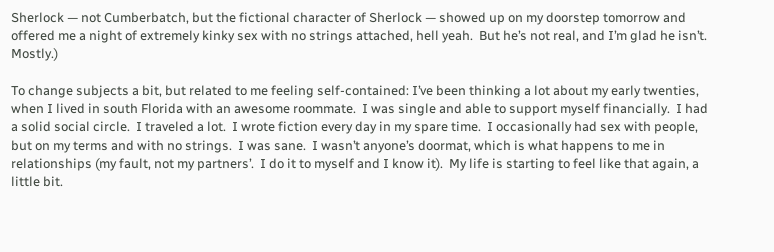Sherlock — not Cumberbatch, but the fictional character of Sherlock — showed up on my doorstep tomorrow and offered me a night of extremely kinky sex with no strings attached, hell yeah.  But he’s not real, and I’m glad he isn’t.  Mostly.)

To change subjects a bit, but related to me feeling self-contained: I’ve been thinking a lot about my early twenties, when I lived in south Florida with an awesome roommate.  I was single and able to support myself financially.  I had a solid social circle.  I traveled a lot.  I wrote fiction every day in my spare time.  I occasionally had sex with people, but on my terms and with no strings.  I was sane.  I wasn’t anyone’s doormat, which is what happens to me in relationships (my fault, not my partners’.  I do it to myself and I know it).  My life is starting to feel like that again, a little bit.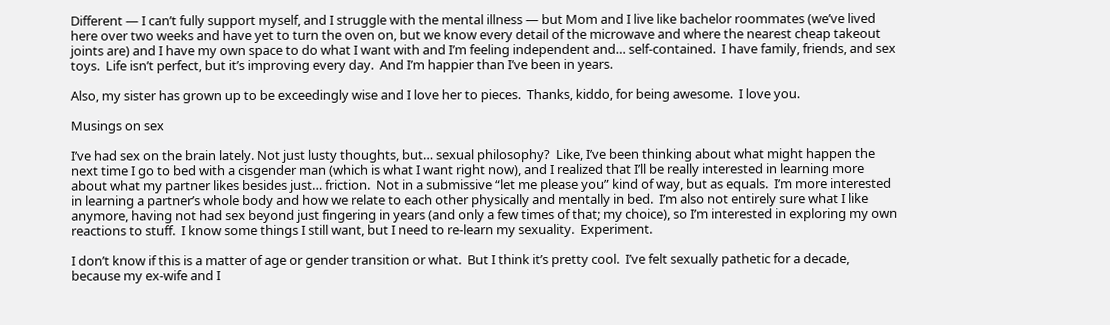Different — I can’t fully support myself, and I struggle with the mental illness — but Mom and I live like bachelor roommates (we’ve lived here over two weeks and have yet to turn the oven on, but we know every detail of the microwave and where the nearest cheap takeout joints are) and I have my own space to do what I want with and I’m feeling independent and… self-contained.  I have family, friends, and sex toys.  Life isn’t perfect, but it’s improving every day.  And I’m happier than I’ve been in years.

Also, my sister has grown up to be exceedingly wise and I love her to pieces.  Thanks, kiddo, for being awesome.  I love you.

Musings on sex

I’ve had sex on the brain lately. Not just lusty thoughts, but… sexual philosophy?  Like, I’ve been thinking about what might happen the next time I go to bed with a cisgender man (which is what I want right now), and I realized that I’ll be really interested in learning more about what my partner likes besides just… friction.  Not in a submissive “let me please you” kind of way, but as equals.  I’m more interested in learning a partner’s whole body and how we relate to each other physically and mentally in bed.  I’m also not entirely sure what I like anymore, having not had sex beyond just fingering in years (and only a few times of that; my choice), so I’m interested in exploring my own reactions to stuff.  I know some things I still want, but I need to re-learn my sexuality.  Experiment.

I don’t know if this is a matter of age or gender transition or what.  But I think it’s pretty cool.  I’ve felt sexually pathetic for a decade, because my ex-wife and I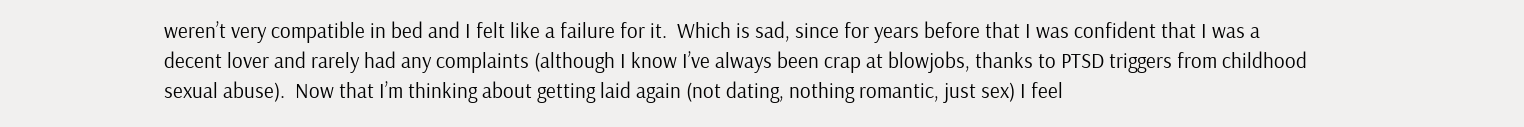weren’t very compatible in bed and I felt like a failure for it.  Which is sad, since for years before that I was confident that I was a decent lover and rarely had any complaints (although I know I’ve always been crap at blowjobs, thanks to PTSD triggers from childhood sexual abuse).  Now that I’m thinking about getting laid again (not dating, nothing romantic, just sex) I feel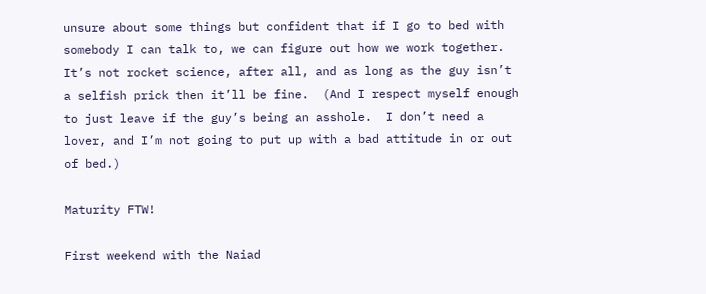unsure about some things but confident that if I go to bed with somebody I can talk to, we can figure out how we work together.  It’s not rocket science, after all, and as long as the guy isn’t a selfish prick then it’ll be fine.  (And I respect myself enough to just leave if the guy’s being an asshole.  I don’t need a lover, and I’m not going to put up with a bad attitude in or out of bed.)

Maturity FTW!

First weekend with the Naiad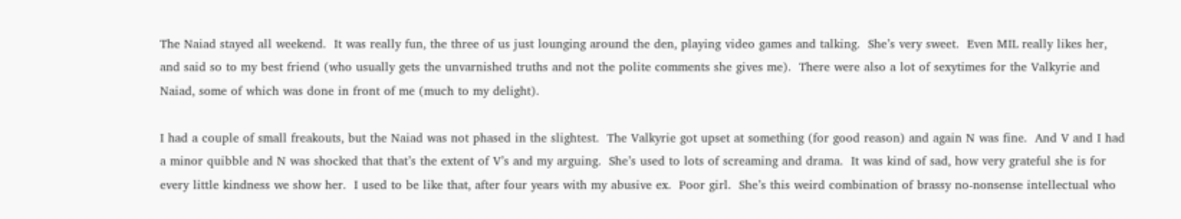The Naiad stayed all weekend.  It was really fun, the three of us just lounging around the den, playing video games and talking.  She’s very sweet.  Even MIL really likes her, and said so to my best friend (who usually gets the unvarnished truths and not the polite comments she gives me).  There were also a lot of sexytimes for the Valkyrie and Naiad, some of which was done in front of me (much to my delight).

I had a couple of small freakouts, but the Naiad was not phased in the slightest.  The Valkyrie got upset at something (for good reason) and again N was fine.  And V and I had a minor quibble and N was shocked that that’s the extent of V’s and my arguing.  She’s used to lots of screaming and drama.  It was kind of sad, how very grateful she is for every little kindness we show her.  I used to be like that, after four years with my abusive ex.  Poor girl.  She’s this weird combination of brassy no-nonsense intellectual who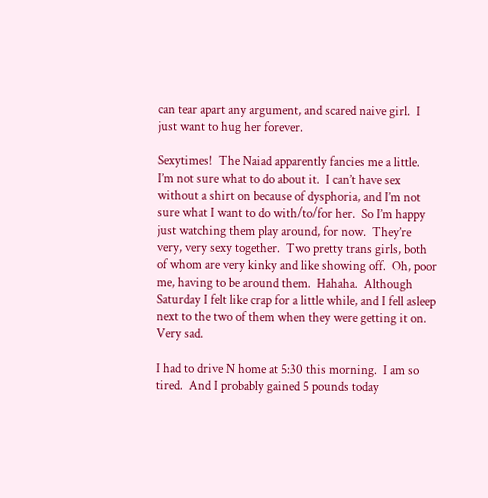can tear apart any argument, and scared naive girl.  I just want to hug her forever.

Sexytimes!  The Naiad apparently fancies me a little.  I’m not sure what to do about it.  I can’t have sex without a shirt on because of dysphoria, and I’m not sure what I want to do with/to/for her.  So I’m happy just watching them play around, for now.  They’re very, very sexy together.  Two pretty trans girls, both of whom are very kinky and like showing off.  Oh, poor me, having to be around them.  Hahaha.  Although Saturday I felt like crap for a little while, and I fell asleep next to the two of them when they were getting it on.  Very sad.

I had to drive N home at 5:30 this morning.  I am so tired.  And I probably gained 5 pounds today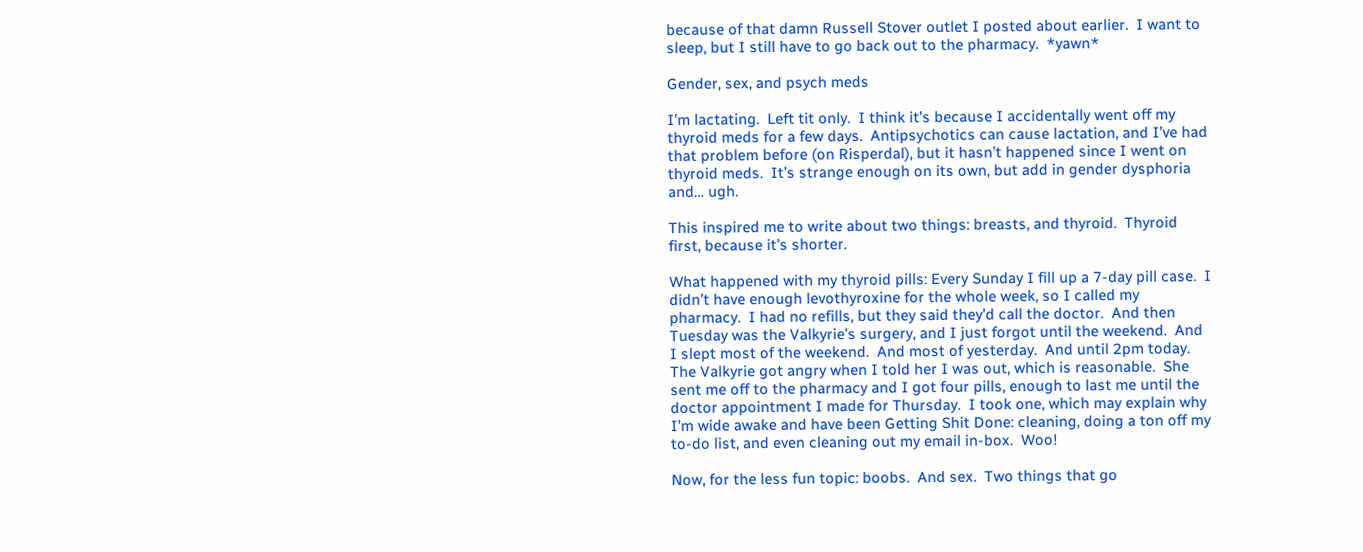because of that damn Russell Stover outlet I posted about earlier.  I want to sleep, but I still have to go back out to the pharmacy.  *yawn*

Gender, sex, and psych meds

I’m lactating.  Left tit only.  I think it’s because I accidentally went off my thyroid meds for a few days.  Antipsychotics can cause lactation, and I’ve had that problem before (on Risperdal), but it hasn’t happened since I went on thyroid meds.  It’s strange enough on its own, but add in gender dysphoria and… ugh.

This inspired me to write about two things: breasts, and thyroid.  Thyroid first, because it’s shorter.

What happened with my thyroid pills: Every Sunday I fill up a 7-day pill case.  I didn’t have enough levothyroxine for the whole week, so I called my pharmacy.  I had no refills, but they said they’d call the doctor.  And then Tuesday was the Valkyrie’s surgery, and I just forgot until the weekend.  And I slept most of the weekend.  And most of yesterday.  And until 2pm today.  The Valkyrie got angry when I told her I was out, which is reasonable.  She sent me off to the pharmacy and I got four pills, enough to last me until the doctor appointment I made for Thursday.  I took one, which may explain why I’m wide awake and have been Getting Shit Done: cleaning, doing a ton off my to-do list, and even cleaning out my email in-box.  Woo!

Now, for the less fun topic: boobs.  And sex.  Two things that go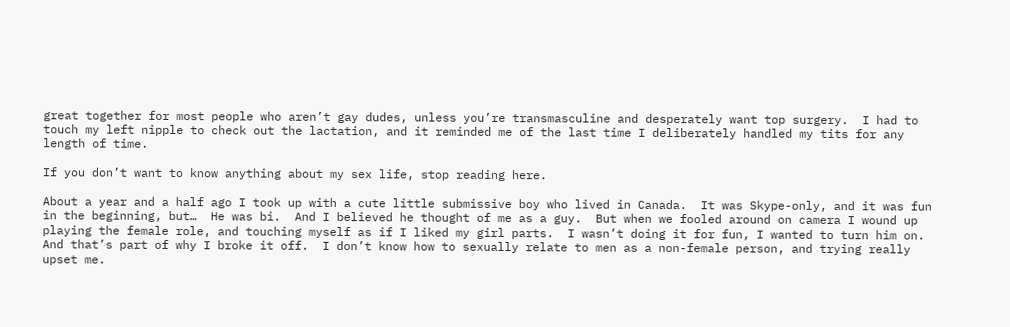great together for most people who aren’t gay dudes, unless you’re transmasculine and desperately want top surgery.  I had to touch my left nipple to check out the lactation, and it reminded me of the last time I deliberately handled my tits for any length of time.

If you don’t want to know anything about my sex life, stop reading here.

About a year and a half ago I took up with a cute little submissive boy who lived in Canada.  It was Skype-only, and it was fun in the beginning, but…  He was bi.  And I believed he thought of me as a guy.  But when we fooled around on camera I wound up playing the female role, and touching myself as if I liked my girl parts.  I wasn’t doing it for fun, I wanted to turn him on.  And that’s part of why I broke it off.  I don’t know how to sexually relate to men as a non-female person, and trying really upset me.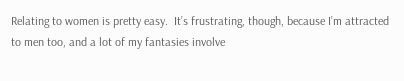Relating to women is pretty easy.  It’s frustrating, though, because I’m attracted to men too, and a lot of my fantasies involve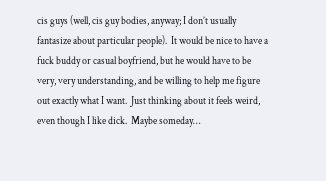cis guys (well, cis guy bodies, anyway; I don’t usually fantasize about particular people).  It would be nice to have a fuck buddy or casual boyfriend, but he would have to be very, very understanding, and be willing to help me figure out exactly what I want.  Just thinking about it feels weird, even though I like dick.  Maybe someday…